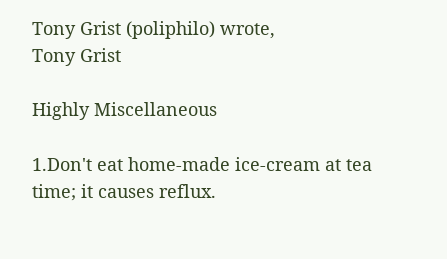Tony Grist (poliphilo) wrote,
Tony Grist

Highly Miscellaneous

1.Don't eat home-made ice-cream at tea time; it causes reflux.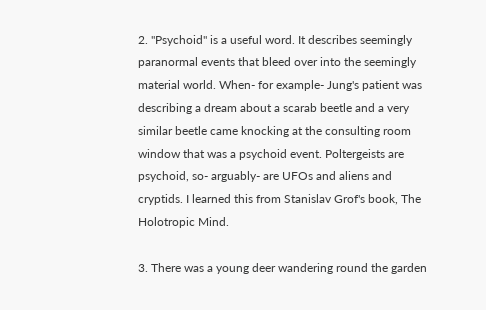2. "Psychoid" is a useful word. It describes seemingly paranormal events that bleed over into the seemingly material world. When- for example- Jung's patient was describing a dream about a scarab beetle and a very similar beetle came knocking at the consulting room window that was a psychoid event. Poltergeists are psychoid, so- arguably- are UFOs and aliens and cryptids. I learned this from Stanislav Grof's book, The Holotropic Mind.

3. There was a young deer wandering round the garden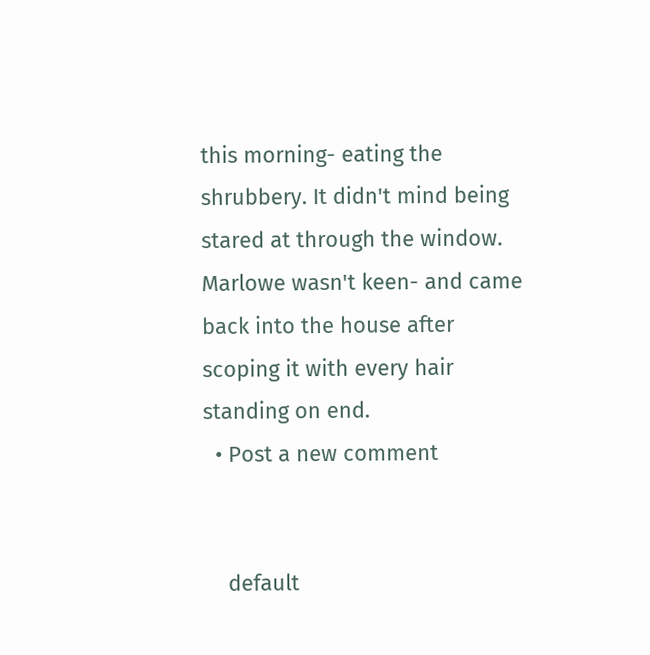this morning- eating the shrubbery. It didn't mind being stared at through the window.  Marlowe wasn't keen- and came back into the house after scoping it with every hair standing on end.
  • Post a new comment


    default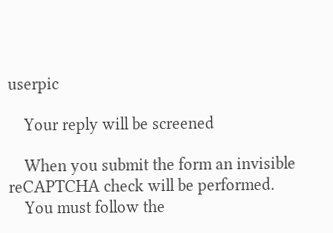userpic

    Your reply will be screened

    When you submit the form an invisible reCAPTCHA check will be performed.
    You must follow the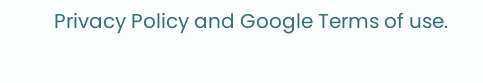Privacy Policy and Google Terms of use.